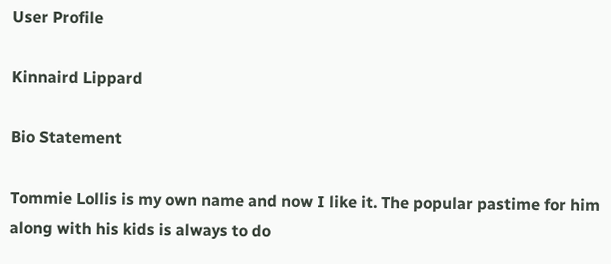User Profile

Kinnaird Lippard

Bio Statement

Tommie Lollis is my own name and now I like it. The popular pastime for him along with his kids is always to do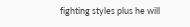fighting styles plus he will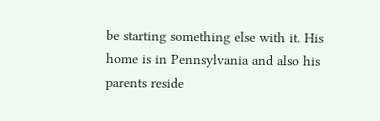be starting something else with it. His home is in Pennsylvania and also his parents reside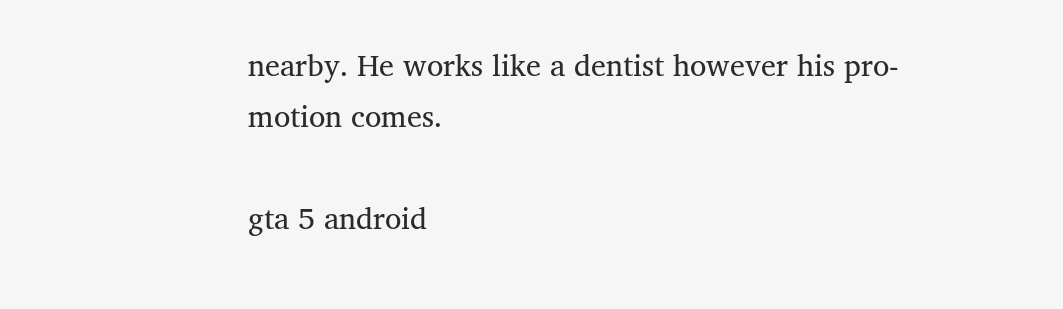nearby. He works like a dentist however his pro-motion comes.

gta 5 android